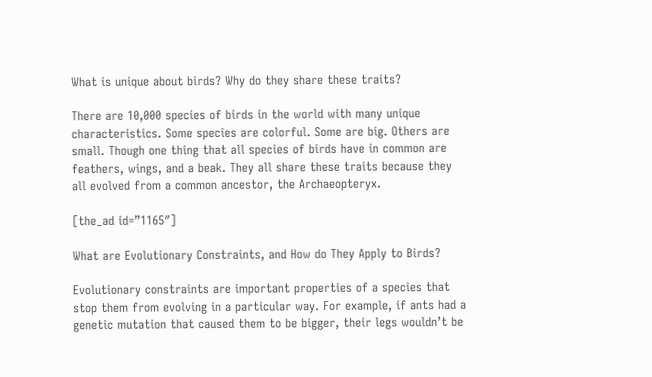What is unique about birds? Why do they share these traits?

There are 10,000 species of birds in the world with many unique characteristics. Some species are colorful. Some are big. Others are small. Though one thing that all species of birds have in common are feathers, wings, and a beak. They all share these traits because they all evolved from a common ancestor, the Archaeopteryx.

[the_ad id=”1165″]

What are Evolutionary Constraints, and How do They Apply to Birds?

Evolutionary constraints are important properties of a species that stop them from evolving in a particular way. For example, if ants had a genetic mutation that caused them to be bigger, their legs wouldn’t be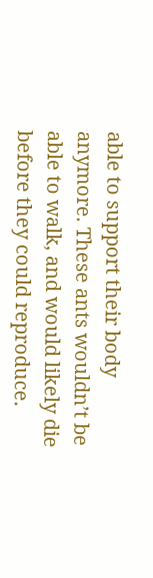able to support their body anymore. These ants wouldn’t be able to walk, and would likely die before they could reproduce.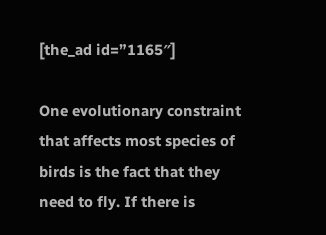[the_ad id=”1165″]

One evolutionary constraint that affects most species of birds is the fact that they need to fly. If there is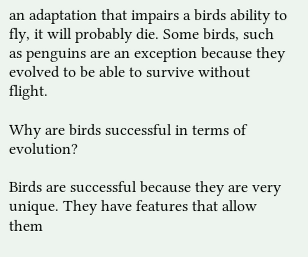an adaptation that impairs a birds ability to fly, it will probably die. Some birds, such as penguins are an exception because they evolved to be able to survive without flight.

Why are birds successful in terms of evolution?

Birds are successful because they are very unique. They have features that allow them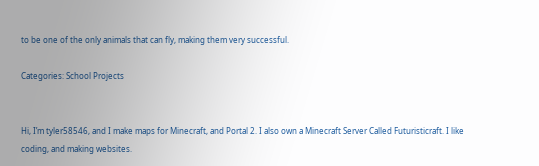to be one of the only animals that can fly, making them very successful.

Categories: School Projects


Hi, I’m tyler58546, and I make maps for Minecraft, and Portal 2. I also own a Minecraft Server Called Futuristicraft. I like coding, and making websites.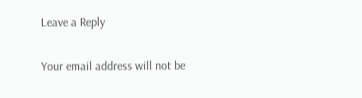Leave a Reply

Your email address will not be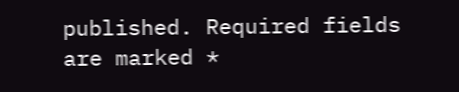published. Required fields are marked *